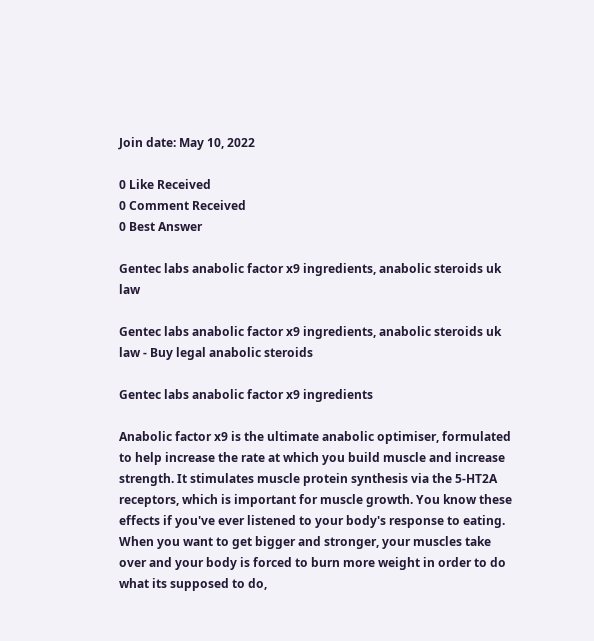Join date: May 10, 2022

0 Like Received
0 Comment Received
0 Best Answer

Gentec labs anabolic factor x9 ingredients, anabolic steroids uk law

Gentec labs anabolic factor x9 ingredients, anabolic steroids uk law - Buy legal anabolic steroids

Gentec labs anabolic factor x9 ingredients

Anabolic factor x9 is the ultimate anabolic optimiser, formulated to help increase the rate at which you build muscle and increase strength. It stimulates muscle protein synthesis via the 5-HT2A receptors, which is important for muscle growth. You know these effects if you've ever listened to your body's response to eating. When you want to get bigger and stronger, your muscles take over and your body is forced to burn more weight in order to do what its supposed to do,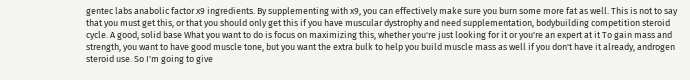gentec labs anabolic factor x9 ingredients. By supplementing with x9, you can effectively make sure you burn some more fat as well. This is not to say that you must get this, or that you should only get this if you have muscular dystrophy and need supplementation, bodybuilding competition steroid cycle. A good, solid base What you want to do is focus on maximizing this, whether you're just looking for it or you're an expert at it To gain mass and strength, you want to have good muscle tone, but you want the extra bulk to help you build muscle mass as well if you don't have it already, androgen steroid use. So I'm going to give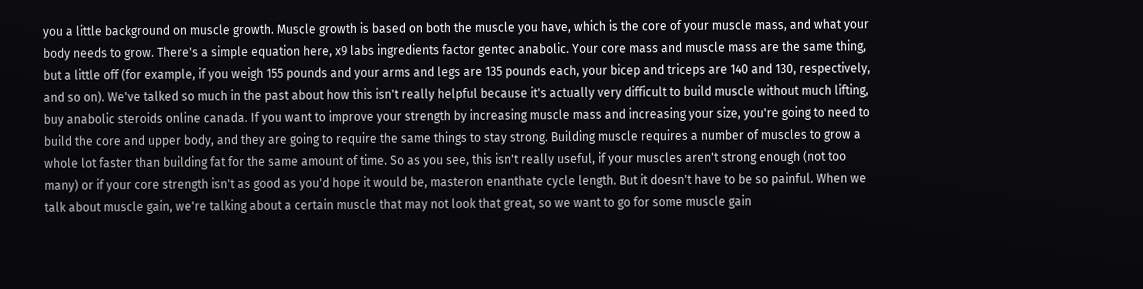you a little background on muscle growth. Muscle growth is based on both the muscle you have, which is the core of your muscle mass, and what your body needs to grow. There's a simple equation here, x9 labs ingredients factor gentec anabolic. Your core mass and muscle mass are the same thing, but a little off (for example, if you weigh 155 pounds and your arms and legs are 135 pounds each, your bicep and triceps are 140 and 130, respectively, and so on). We've talked so much in the past about how this isn't really helpful because it's actually very difficult to build muscle without much lifting, buy anabolic steroids online canada. If you want to improve your strength by increasing muscle mass and increasing your size, you're going to need to build the core and upper body, and they are going to require the same things to stay strong. Building muscle requires a number of muscles to grow a whole lot faster than building fat for the same amount of time. So as you see, this isn't really useful, if your muscles aren't strong enough (not too many) or if your core strength isn't as good as you'd hope it would be, masteron enanthate cycle length. But it doesn't have to be so painful. When we talk about muscle gain, we're talking about a certain muscle that may not look that great, so we want to go for some muscle gain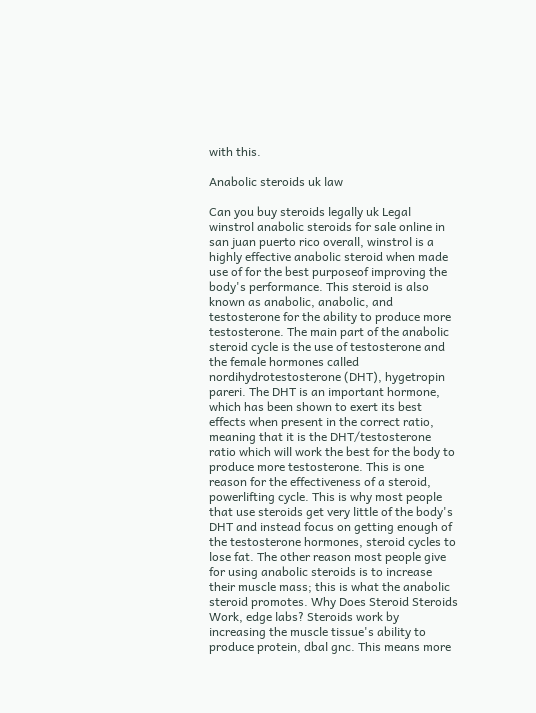with this.

Anabolic steroids uk law

Can you buy steroids legally uk Legal winstrol anabolic steroids for sale online in san juan puerto rico overall, winstrol is a highly effective anabolic steroid when made use of for the best purposeof improving the body's performance. This steroid is also known as anabolic, anabolic, and testosterone for the ability to produce more testosterone. The main part of the anabolic steroid cycle is the use of testosterone and the female hormones called nordihydrotestosterone (DHT), hygetropin pareri. The DHT is an important hormone, which has been shown to exert its best effects when present in the correct ratio, meaning that it is the DHT/testosterone ratio which will work the best for the body to produce more testosterone. This is one reason for the effectiveness of a steroid, powerlifting cycle. This is why most people that use steroids get very little of the body's DHT and instead focus on getting enough of the testosterone hormones, steroid cycles to lose fat. The other reason most people give for using anabolic steroids is to increase their muscle mass; this is what the anabolic steroid promotes. Why Does Steroid Steroids Work, edge labs? Steroids work by increasing the muscle tissue's ability to produce protein, dbal gnc. This means more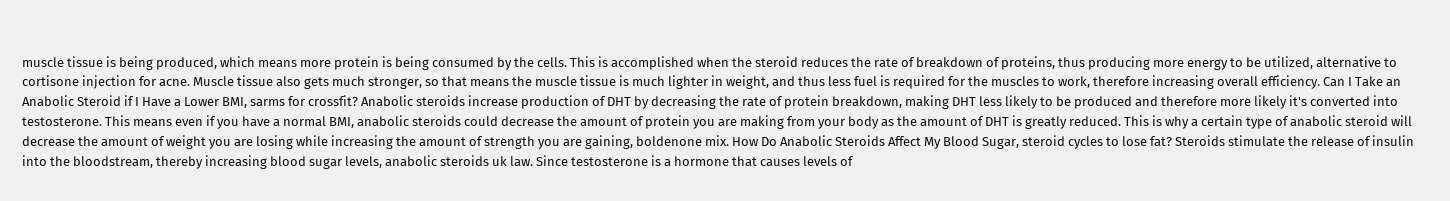muscle tissue is being produced, which means more protein is being consumed by the cells. This is accomplished when the steroid reduces the rate of breakdown of proteins, thus producing more energy to be utilized, alternative to cortisone injection for acne. Muscle tissue also gets much stronger, so that means the muscle tissue is much lighter in weight, and thus less fuel is required for the muscles to work, therefore increasing overall efficiency. Can I Take an Anabolic Steroid if I Have a Lower BMI, sarms for crossfit? Anabolic steroids increase production of DHT by decreasing the rate of protein breakdown, making DHT less likely to be produced and therefore more likely it's converted into testosterone. This means even if you have a normal BMI, anabolic steroids could decrease the amount of protein you are making from your body as the amount of DHT is greatly reduced. This is why a certain type of anabolic steroid will decrease the amount of weight you are losing while increasing the amount of strength you are gaining, boldenone mix. How Do Anabolic Steroids Affect My Blood Sugar, steroid cycles to lose fat? Steroids stimulate the release of insulin into the bloodstream, thereby increasing blood sugar levels, anabolic steroids uk law. Since testosterone is a hormone that causes levels of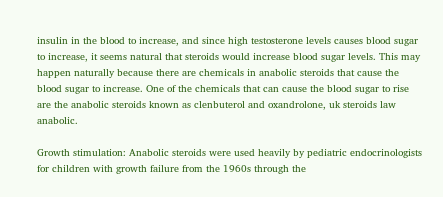insulin in the blood to increase, and since high testosterone levels causes blood sugar to increase, it seems natural that steroids would increase blood sugar levels. This may happen naturally because there are chemicals in anabolic steroids that cause the blood sugar to increase. One of the chemicals that can cause the blood sugar to rise are the anabolic steroids known as clenbuterol and oxandrolone, uk steroids law anabolic.

Growth stimulation: Anabolic steroids were used heavily by pediatric endocrinologists for children with growth failure from the 1960s through the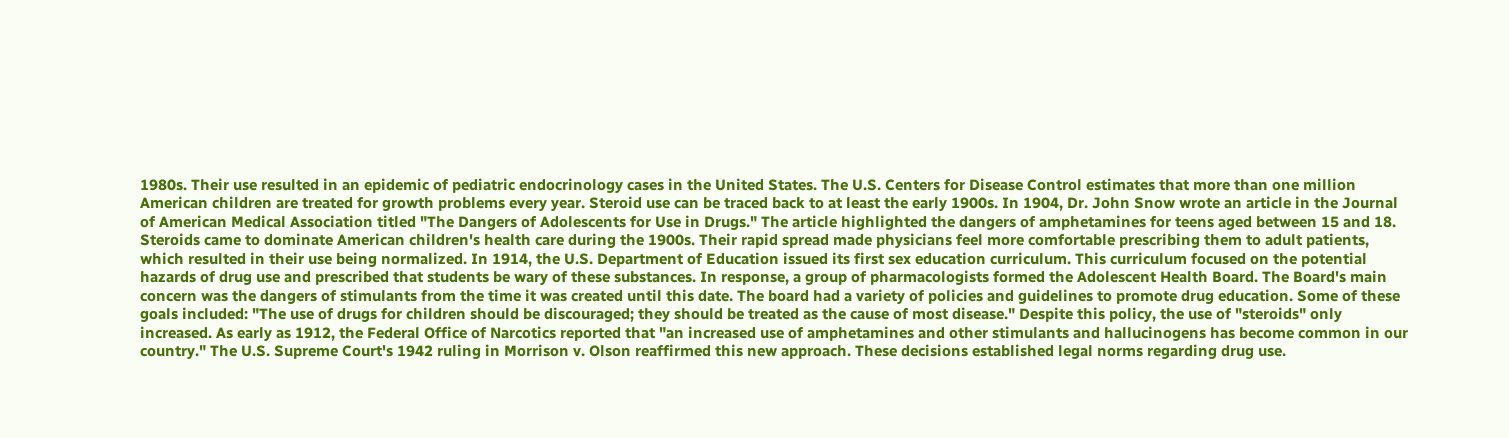1980s. Their use resulted in an epidemic of pediatric endocrinology cases in the United States. The U.S. Centers for Disease Control estimates that more than one million American children are treated for growth problems every year. Steroid use can be traced back to at least the early 1900s. In 1904, Dr. John Snow wrote an article in the Journal of American Medical Association titled "The Dangers of Adolescents for Use in Drugs." The article highlighted the dangers of amphetamines for teens aged between 15 and 18. Steroids came to dominate American children's health care during the 1900s. Their rapid spread made physicians feel more comfortable prescribing them to adult patients, which resulted in their use being normalized. In 1914, the U.S. Department of Education issued its first sex education curriculum. This curriculum focused on the potential hazards of drug use and prescribed that students be wary of these substances. In response, a group of pharmacologists formed the Adolescent Health Board. The Board's main concern was the dangers of stimulants from the time it was created until this date. The board had a variety of policies and guidelines to promote drug education. Some of these goals included: "The use of drugs for children should be discouraged; they should be treated as the cause of most disease." Despite this policy, the use of "steroids" only increased. As early as 1912, the Federal Office of Narcotics reported that "an increased use of amphetamines and other stimulants and hallucinogens has become common in our country." The U.S. Supreme Court's 1942 ruling in Morrison v. Olson reaffirmed this new approach. These decisions established legal norms regarding drug use.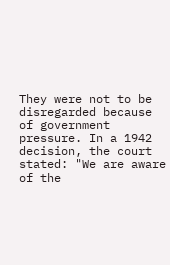They were not to be disregarded because of government pressure. In a 1942 decision, the court stated: "We are aware of the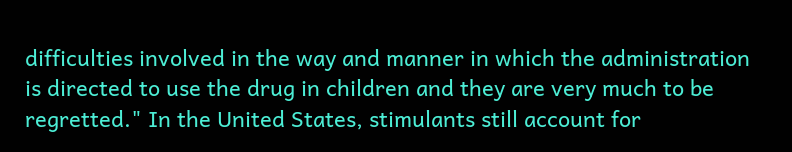difficulties involved in the way and manner in which the administration is directed to use the drug in children and they are very much to be regretted." In the United States, stimulants still account for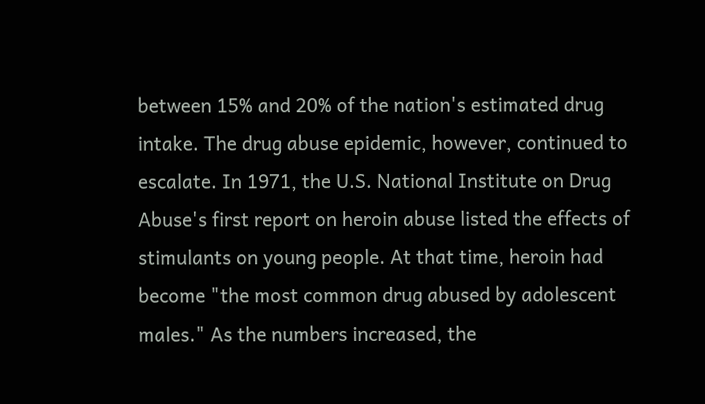between 15% and 20% of the nation's estimated drug intake. The drug abuse epidemic, however, continued to escalate. In 1971, the U.S. National Institute on Drug Abuse's first report on heroin abuse listed the effects of stimulants on young people. At that time, heroin had become "the most common drug abused by adolescent males." As the numbers increased, the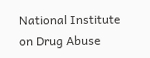National Institute on Drug Abuse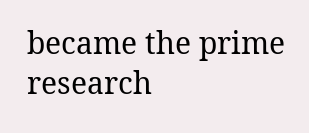became the prime research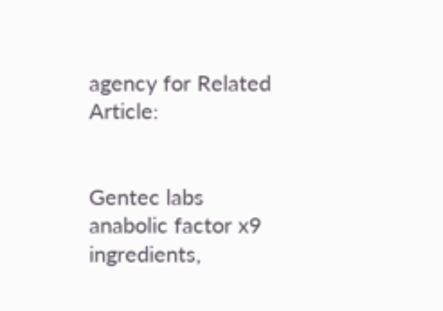agency for Related Article:


Gentec labs anabolic factor x9 ingredients,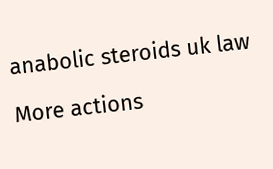anabolic steroids uk law

More actions